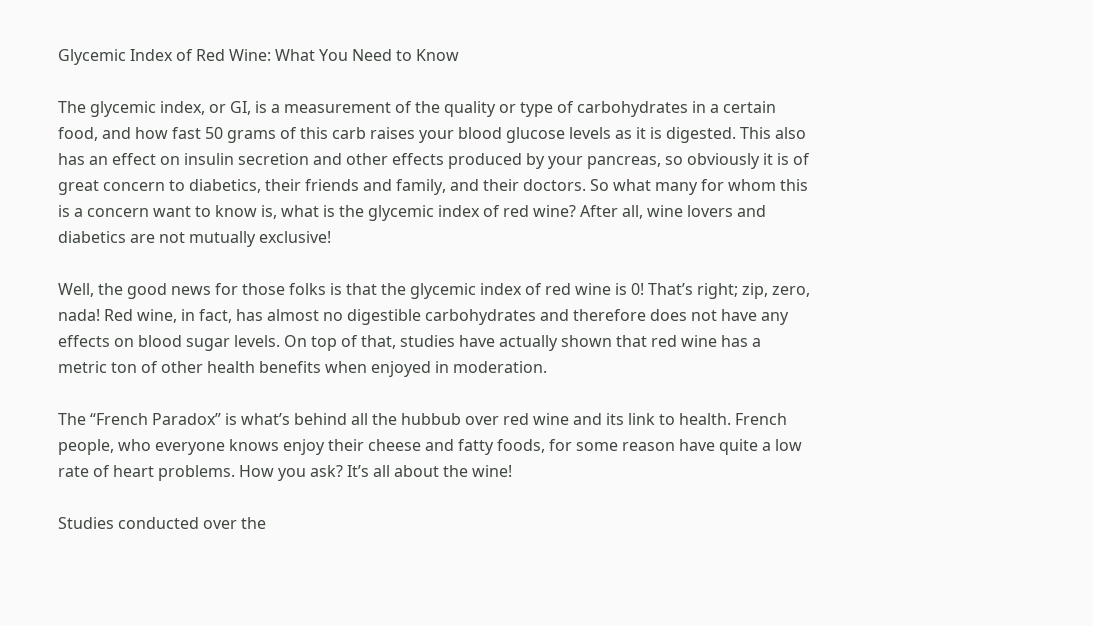Glycemic Index of Red Wine: What You Need to Know

The glycemic index, or GI, is a measurement of the quality or type of carbohydrates in a certain food, and how fast 50 grams of this carb raises your blood glucose levels as it is digested. This also has an effect on insulin secretion and other effects produced by your pancreas, so obviously it is of great concern to diabetics, their friends and family, and their doctors. So what many for whom this is a concern want to know is, what is the glycemic index of red wine? After all, wine lovers and diabetics are not mutually exclusive!

Well, the good news for those folks is that the glycemic index of red wine is 0! That’s right; zip, zero, nada! Red wine, in fact, has almost no digestible carbohydrates and therefore does not have any effects on blood sugar levels. On top of that, studies have actually shown that red wine has a metric ton of other health benefits when enjoyed in moderation.

The “French Paradox” is what’s behind all the hubbub over red wine and its link to health. French people, who everyone knows enjoy their cheese and fatty foods, for some reason have quite a low rate of heart problems. How you ask? It’s all about the wine!

Studies conducted over the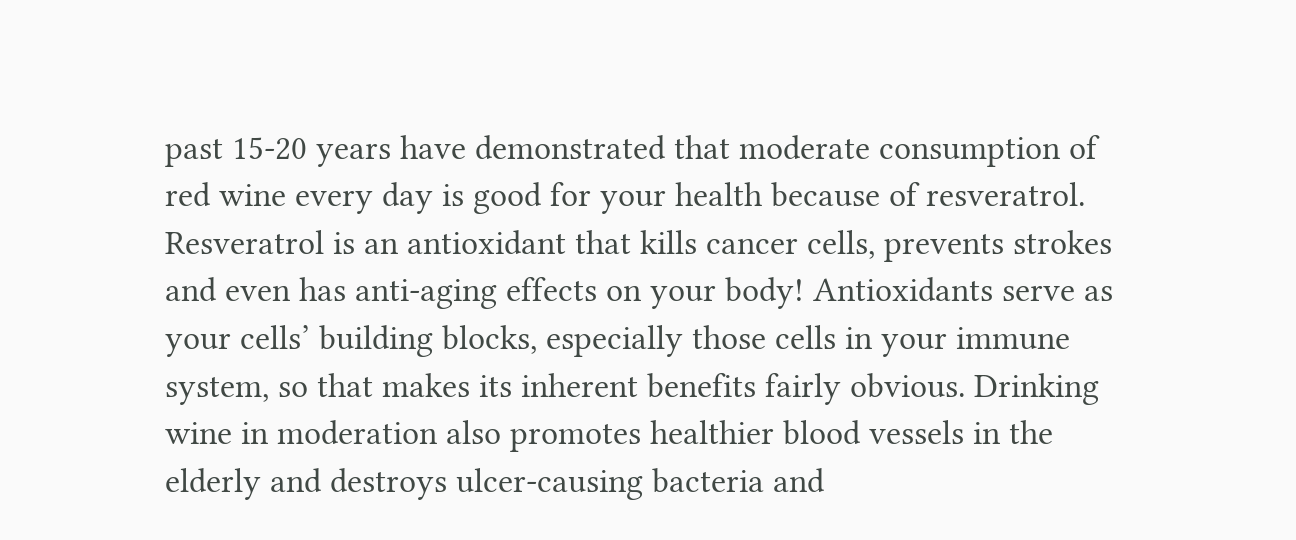past 15-20 years have demonstrated that moderate consumption of red wine every day is good for your health because of resveratrol. Resveratrol is an antioxidant that kills cancer cells, prevents strokes and even has anti-aging effects on your body! Antioxidants serve as your cells’ building blocks, especially those cells in your immune system, so that makes its inherent benefits fairly obvious. Drinking wine in moderation also promotes healthier blood vessels in the elderly and destroys ulcer-causing bacteria and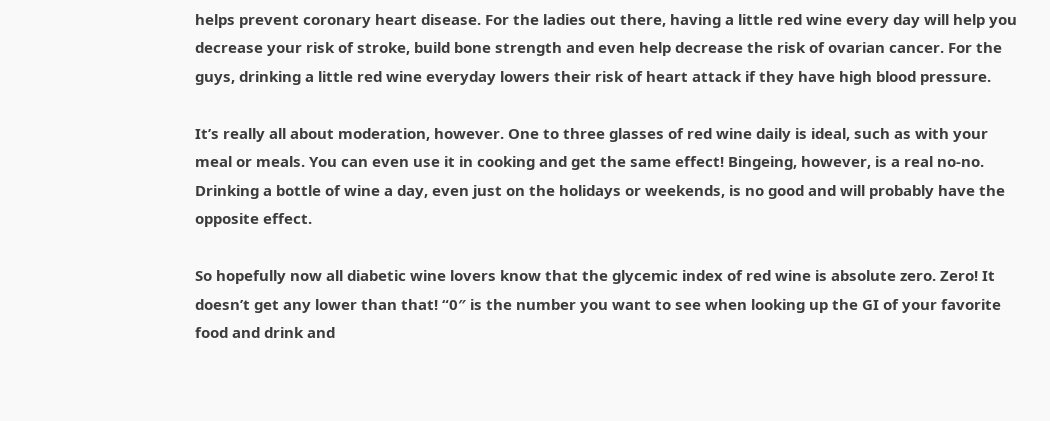helps prevent coronary heart disease. For the ladies out there, having a little red wine every day will help you decrease your risk of stroke, build bone strength and even help decrease the risk of ovarian cancer. For the guys, drinking a little red wine everyday lowers their risk of heart attack if they have high blood pressure.

It’s really all about moderation, however. One to three glasses of red wine daily is ideal, such as with your meal or meals. You can even use it in cooking and get the same effect! Bingeing, however, is a real no-no. Drinking a bottle of wine a day, even just on the holidays or weekends, is no good and will probably have the opposite effect.

So hopefully now all diabetic wine lovers know that the glycemic index of red wine is absolute zero. Zero! It doesn’t get any lower than that! “0″ is the number you want to see when looking up the GI of your favorite food and drink and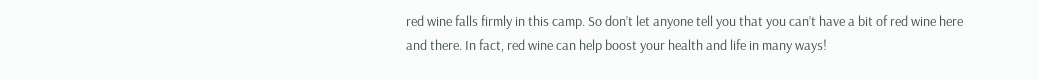red wine falls firmly in this camp. So don’t let anyone tell you that you can’t have a bit of red wine here and there. In fact, red wine can help boost your health and life in many ways!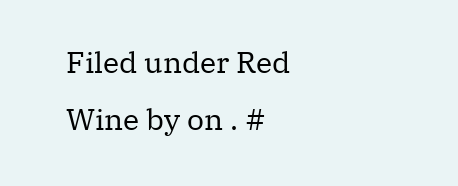Filed under Red Wine by on . #